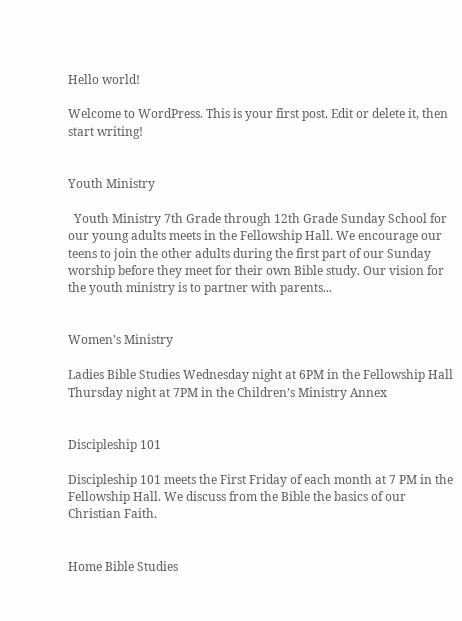Hello world!

Welcome to WordPress. This is your first post. Edit or delete it, then start writing!


Youth Ministry

  Youth Ministry 7th Grade through 12th Grade Sunday School for our young adults meets in the Fellowship Hall. We encourage our teens to join the other adults during the first part of our Sunday worship before they meet for their own Bible study. Our vision for the youth ministry is to partner with parents...


Women’s Ministry

Ladies Bible Studies Wednesday night at 6PM in the Fellowship Hall Thursday night at 7PM in the Children’s Ministry Annex


Discipleship 101

Discipleship 101 meets the First Friday of each month at 7 PM in the Fellowship Hall. We discuss from the Bible the basics of our Christian Faith.


Home Bible Studies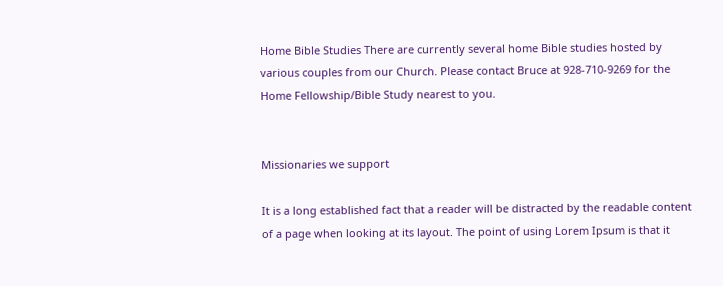Home Bible Studies There are currently several home Bible studies hosted by various couples from our Church. Please contact Bruce at 928-710-9269 for the Home Fellowship/Bible Study nearest to you.


Missionaries we support

It is a long established fact that a reader will be distracted by the readable content of a page when looking at its layout. The point of using Lorem Ipsum is that it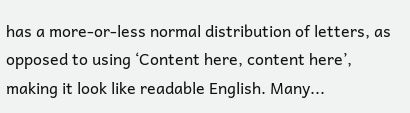has a more-or-less normal distribution of letters, as opposed to using ‘Content here, content here’, making it look like readable English. Many...